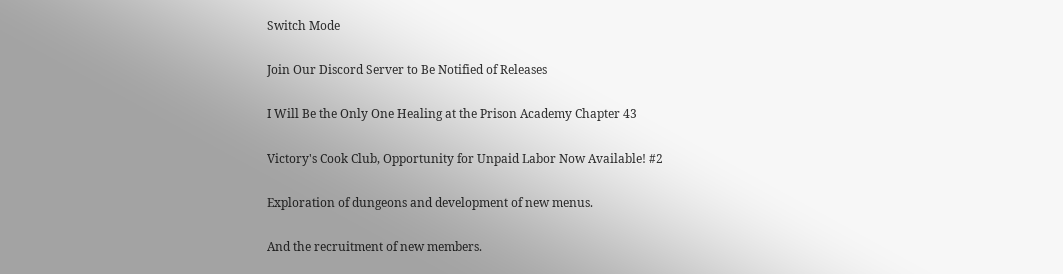Switch Mode

Join Our Discord Server to Be Notified of Releases

I Will Be the Only One Healing at the Prison Academy Chapter 43

Victory's Cook Club, Opportunity for Unpaid Labor Now Available! #2

Exploration of dungeons and development of new menus.

And the recruitment of new members.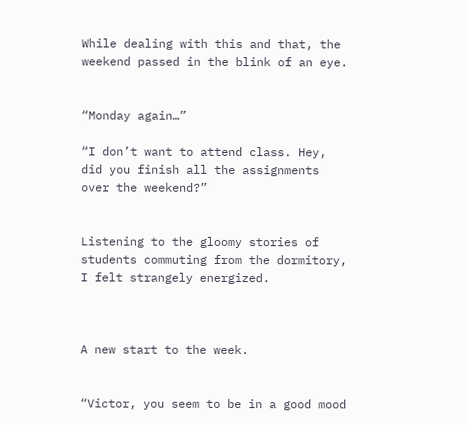While dealing with this and that, the weekend passed in the blink of an eye.


“Monday again…”

“I don’t want to attend class. Hey, did you finish all the assignments over the weekend?”


Listening to the gloomy stories of students commuting from the dormitory, I felt strangely energized.



A new start to the week.


“Victor, you seem to be in a good mood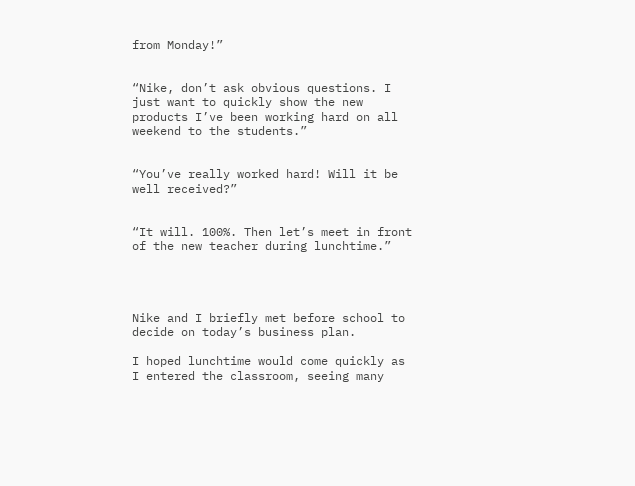from Monday!”


“Nike, don’t ask obvious questions. I just want to quickly show the new products I’ve been working hard on all weekend to the students.”


“You’ve really worked hard! Will it be well received?”


“It will. 100%. Then let’s meet in front of the new teacher during lunchtime.”




Nike and I briefly met before school to decide on today’s business plan.

I hoped lunchtime would come quickly as I entered the classroom, seeing many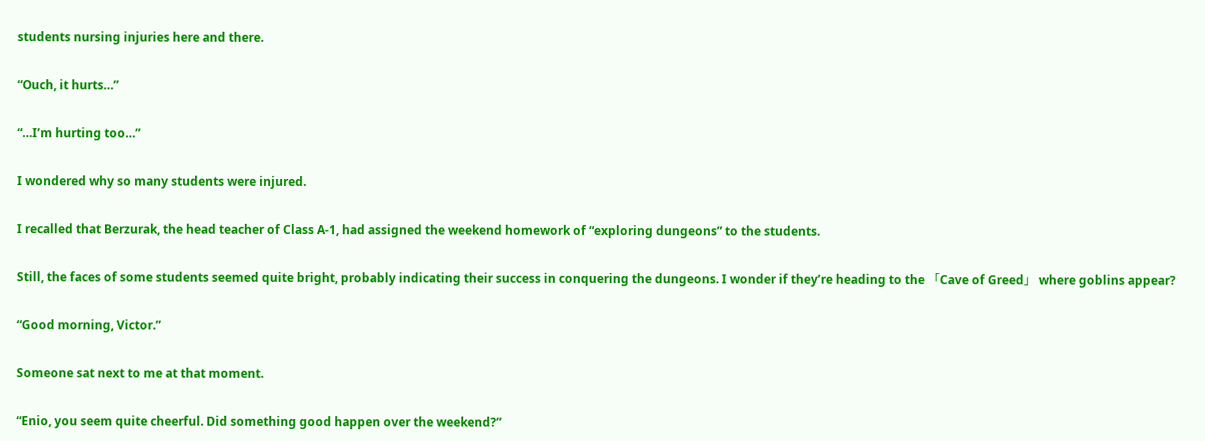students nursing injuries here and there.


“Ouch, it hurts…”


“…I’m hurting too…”


I wondered why so many students were injured.


I recalled that Berzurak, the head teacher of Class A-1, had assigned the weekend homework of “exploring dungeons” to the students.


Still, the faces of some students seemed quite bright, probably indicating their success in conquering the dungeons. I wonder if they’re heading to the 「Cave of Greed」 where goblins appear?


“Good morning, Victor.”


Someone sat next to me at that moment.


“Enio, you seem quite cheerful. Did something good happen over the weekend?”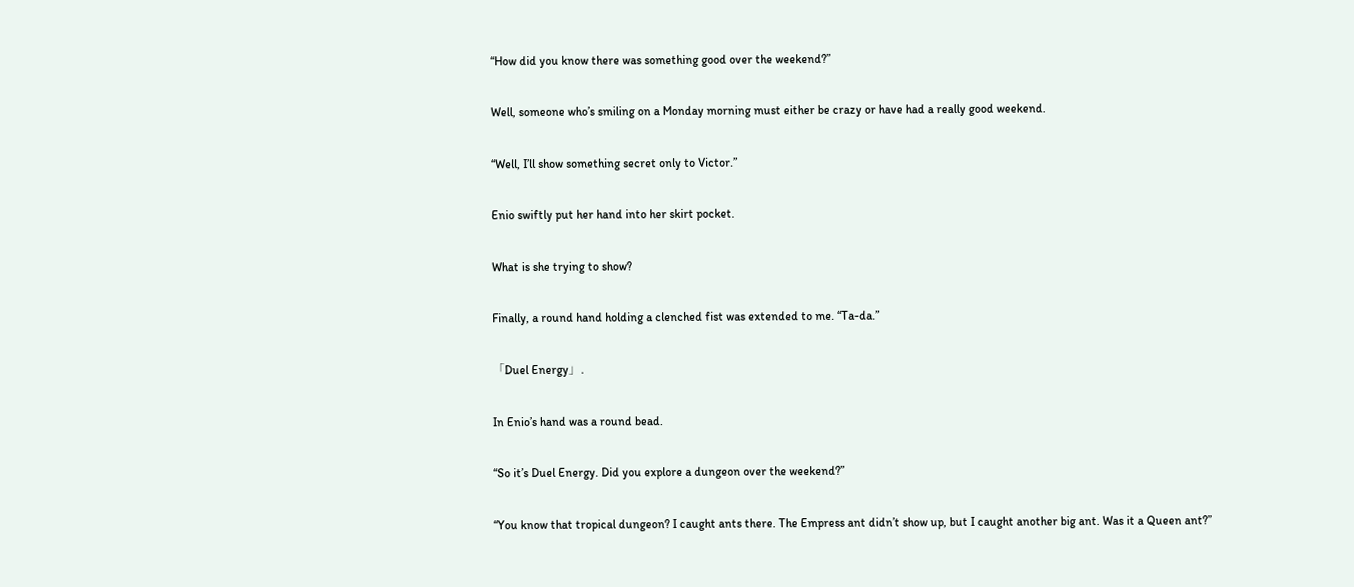“How did you know there was something good over the weekend?”


Well, someone who’s smiling on a Monday morning must either be crazy or have had a really good weekend.


“Well, I’ll show something secret only to Victor.”


Enio swiftly put her hand into her skirt pocket.


What is she trying to show?


Finally, a round hand holding a clenched fist was extended to me. “Ta-da.”


「Duel Energy」.


In Enio’s hand was a round bead.


“So it’s Duel Energy. Did you explore a dungeon over the weekend?”


“You know that tropical dungeon? I caught ants there. The Empress ant didn’t show up, but I caught another big ant. Was it a Queen ant?”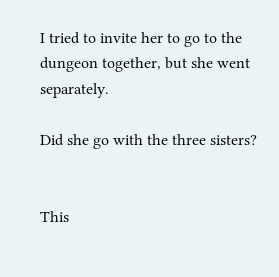I tried to invite her to go to the dungeon together, but she went separately.

Did she go with the three sisters?


This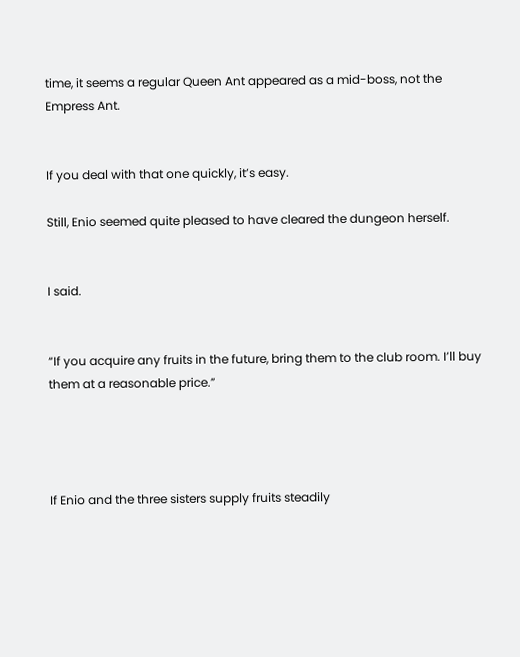time, it seems a regular Queen Ant appeared as a mid-boss, not the Empress Ant.


If you deal with that one quickly, it’s easy.

Still, Enio seemed quite pleased to have cleared the dungeon herself.


I said.


“If you acquire any fruits in the future, bring them to the club room. I’ll buy them at a reasonable price.”




If Enio and the three sisters supply fruits steadily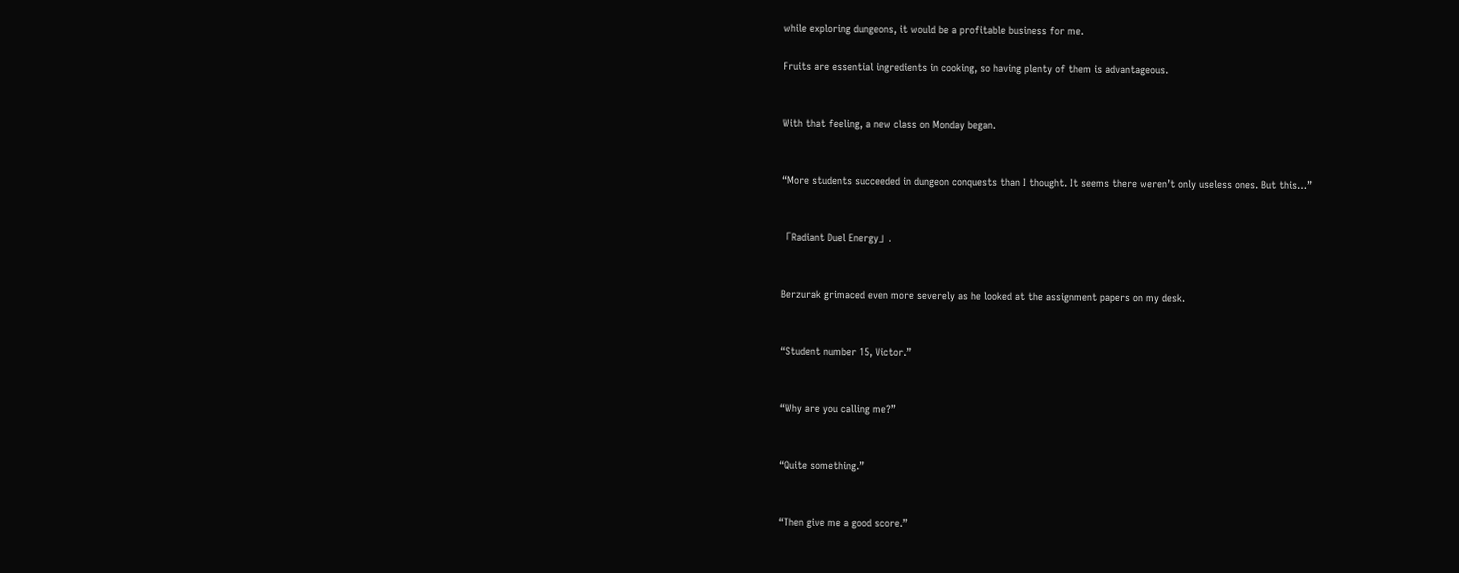while exploring dungeons, it would be a profitable business for me.

Fruits are essential ingredients in cooking, so having plenty of them is advantageous.


With that feeling, a new class on Monday began.


“More students succeeded in dungeon conquests than I thought. It seems there weren’t only useless ones. But this…”


「Radiant Duel Energy」.


Berzurak grimaced even more severely as he looked at the assignment papers on my desk.


“Student number 15, Victor.”


“Why are you calling me?”


“Quite something.”


“Then give me a good score.”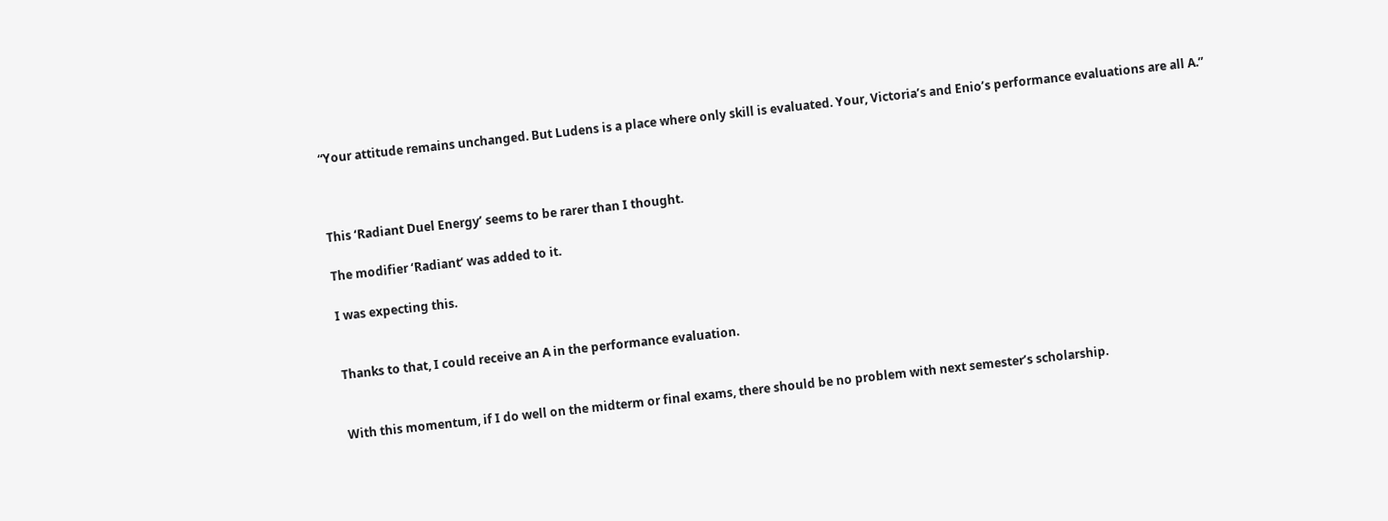“Your attitude remains unchanged. But Ludens is a place where only skill is evaluated. Your, Victoria’s and Enio’s performance evaluations are all A.”



This ‘Radiant Duel Energy’ seems to be rarer than I thought.

The modifier ‘Radiant’ was added to it.

I was expecting this.


Thanks to that, I could receive an A in the performance evaluation.


With this momentum, if I do well on the midterm or final exams, there should be no problem with next semester’s scholarship.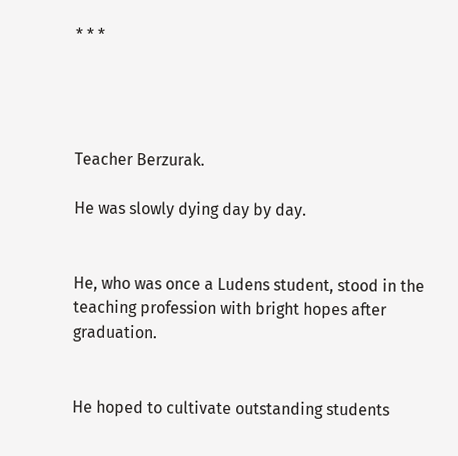* * *




Teacher Berzurak.

He was slowly dying day by day.


He, who was once a Ludens student, stood in the teaching profession with bright hopes after graduation.


He hoped to cultivate outstanding students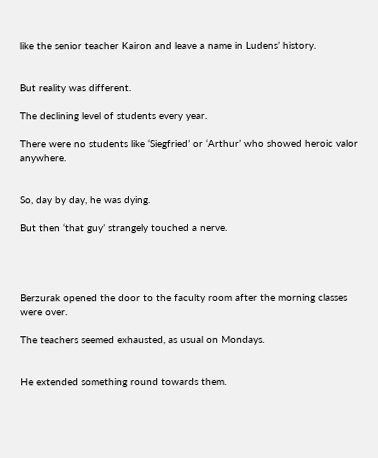like the senior teacher Kairon and leave a name in Ludens’ history.


But reality was different.

The declining level of students every year.

There were no students like ‘Siegfried’ or ‘Arthur’ who showed heroic valor anywhere.


So, day by day, he was dying.

But then ‘that guy’ strangely touched a nerve.




Berzurak opened the door to the faculty room after the morning classes were over.

The teachers seemed exhausted, as usual on Mondays.


He extended something round towards them.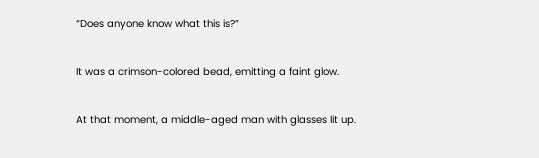“Does anyone know what this is?”


It was a crimson-colored bead, emitting a faint glow.


At that moment, a middle-aged man with glasses lit up.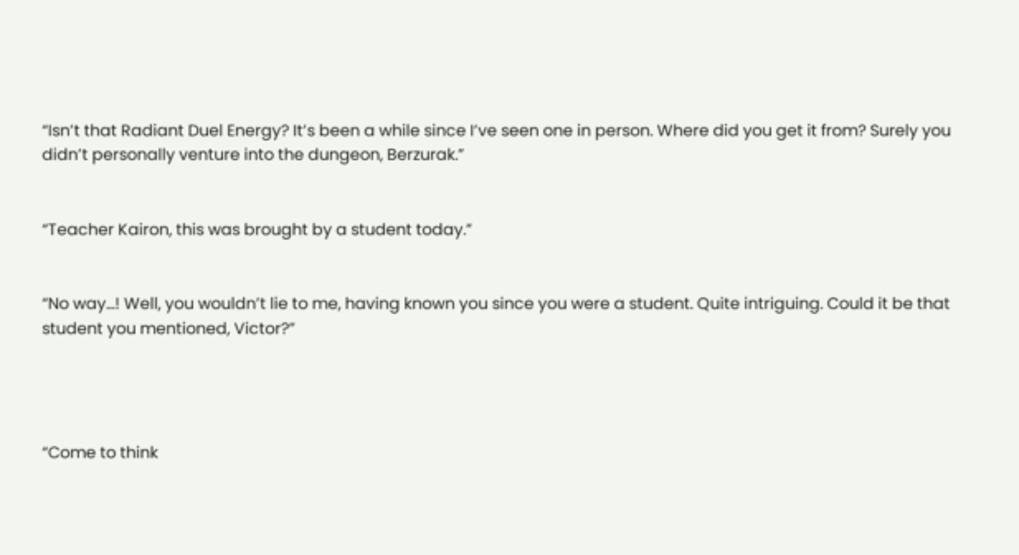“Isn’t that Radiant Duel Energy? It’s been a while since I’ve seen one in person. Where did you get it from? Surely you didn’t personally venture into the dungeon, Berzurak.”


“Teacher Kairon, this was brought by a student today.”


“No way…! Well, you wouldn’t lie to me, having known you since you were a student. Quite intriguing. Could it be that student you mentioned, Victor?”




“Come to think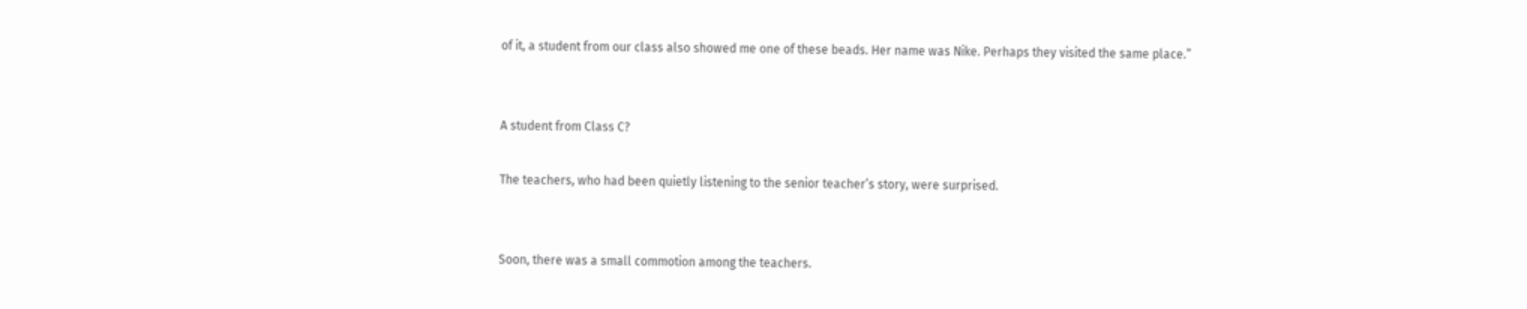of it, a student from our class also showed me one of these beads. Her name was Nike. Perhaps they visited the same place.”


A student from Class C?

The teachers, who had been quietly listening to the senior teacher’s story, were surprised.


Soon, there was a small commotion among the teachers.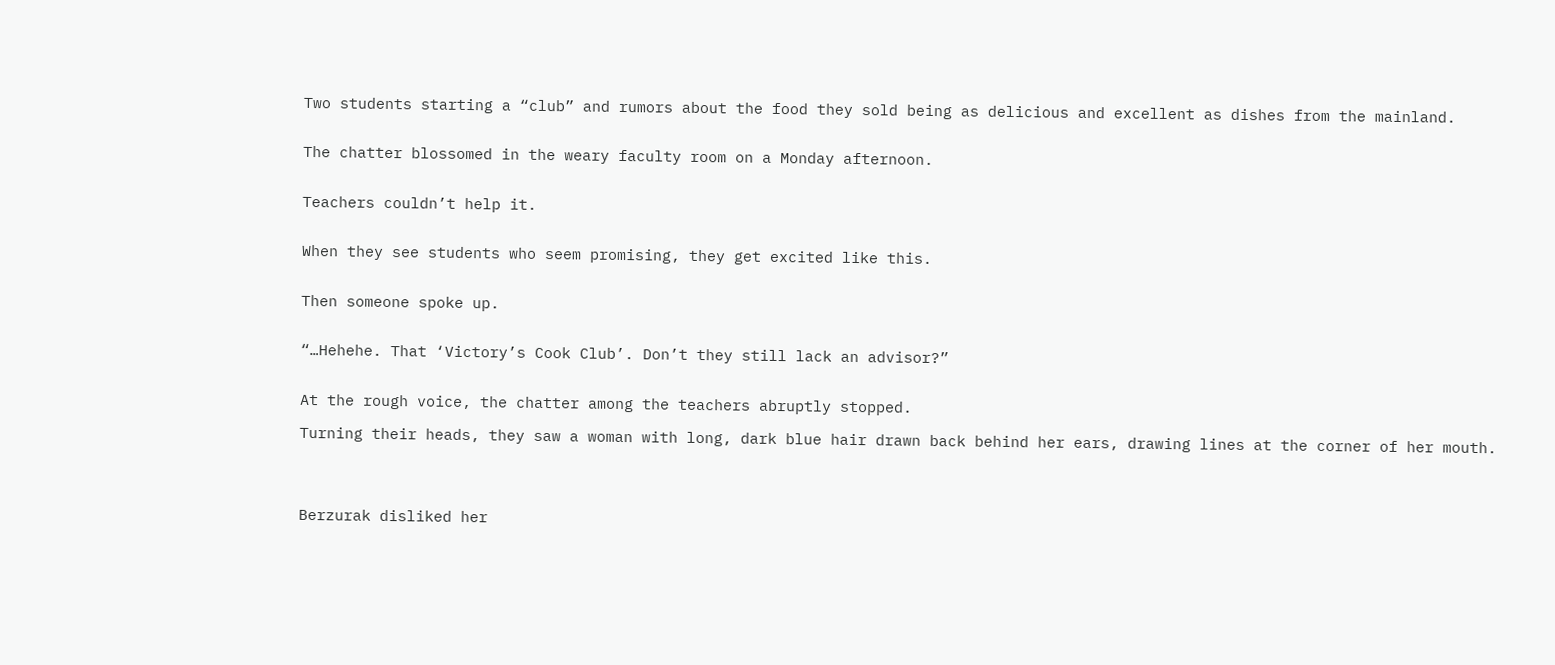Two students starting a “club” and rumors about the food they sold being as delicious and excellent as dishes from the mainland.


The chatter blossomed in the weary faculty room on a Monday afternoon.


Teachers couldn’t help it.


When they see students who seem promising, they get excited like this.


Then someone spoke up.


“…Hehehe. That ‘Victory’s Cook Club’. Don’t they still lack an advisor?”


At the rough voice, the chatter among the teachers abruptly stopped.

Turning their heads, they saw a woman with long, dark blue hair drawn back behind her ears, drawing lines at the corner of her mouth.




Berzurak disliked her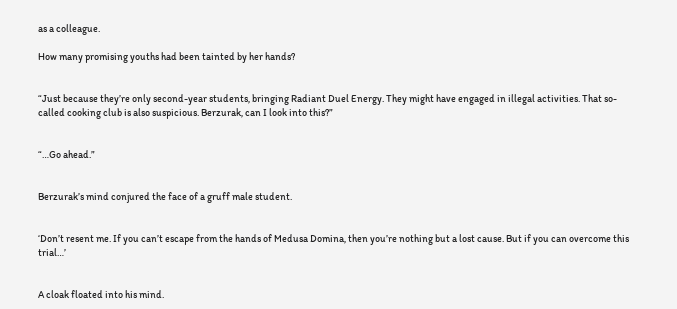as a colleague.

How many promising youths had been tainted by her hands?


“Just because they’re only second-year students, bringing Radiant Duel Energy. They might have engaged in illegal activities. That so-called cooking club is also suspicious. Berzurak, can I look into this?”


“…Go ahead.”


Berzurak’s mind conjured the face of a gruff male student.


‘Don’t resent me. If you can’t escape from the hands of Medusa Domina, then you’re nothing but a lost cause. But if you can overcome this trial…’


A cloak floated into his mind.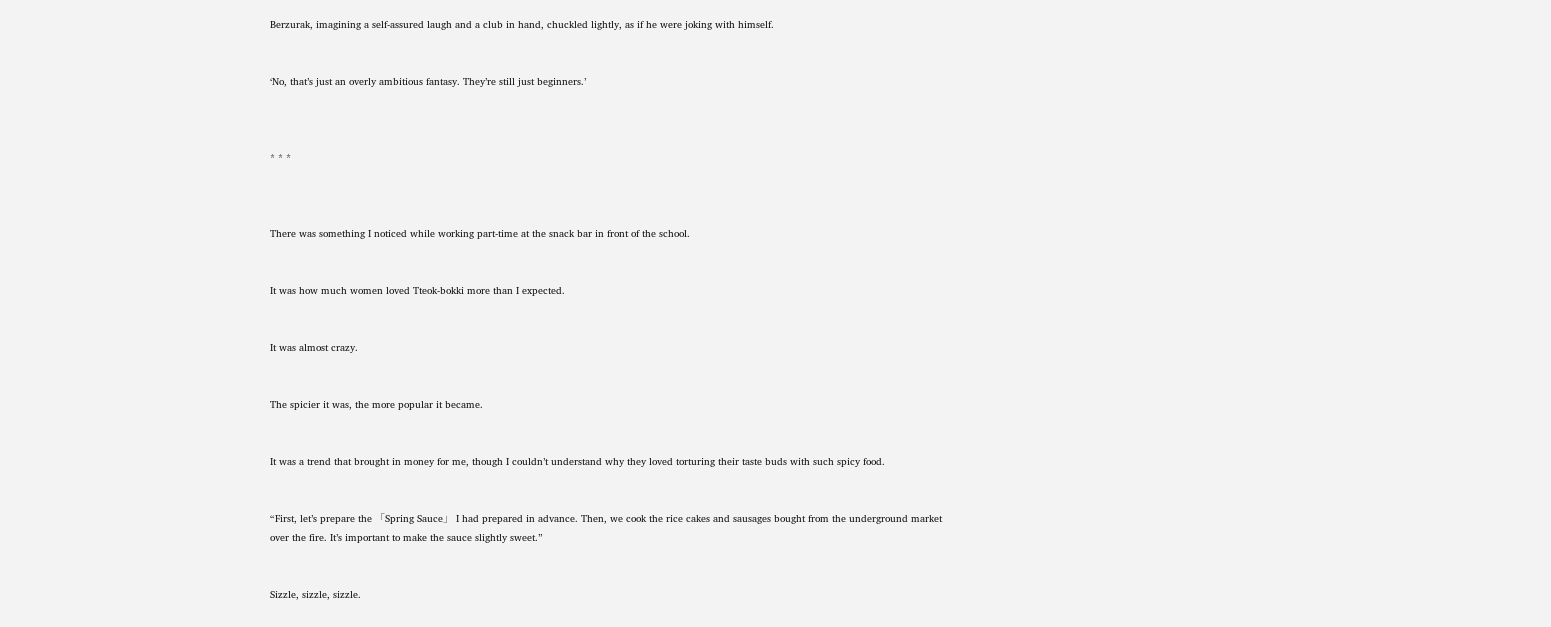Berzurak, imagining a self-assured laugh and a club in hand, chuckled lightly, as if he were joking with himself.


‘No, that’s just an overly ambitious fantasy. They’re still just beginners.’



* * *



There was something I noticed while working part-time at the snack bar in front of the school.


It was how much women loved Tteok-bokki more than I expected.


It was almost crazy.


The spicier it was, the more popular it became.


It was a trend that brought in money for me, though I couldn’t understand why they loved torturing their taste buds with such spicy food.


“First, let’s prepare the 「Spring Sauce」 I had prepared in advance. Then, we cook the rice cakes and sausages bought from the underground market over the fire. It’s important to make the sauce slightly sweet.”


Sizzle, sizzle, sizzle.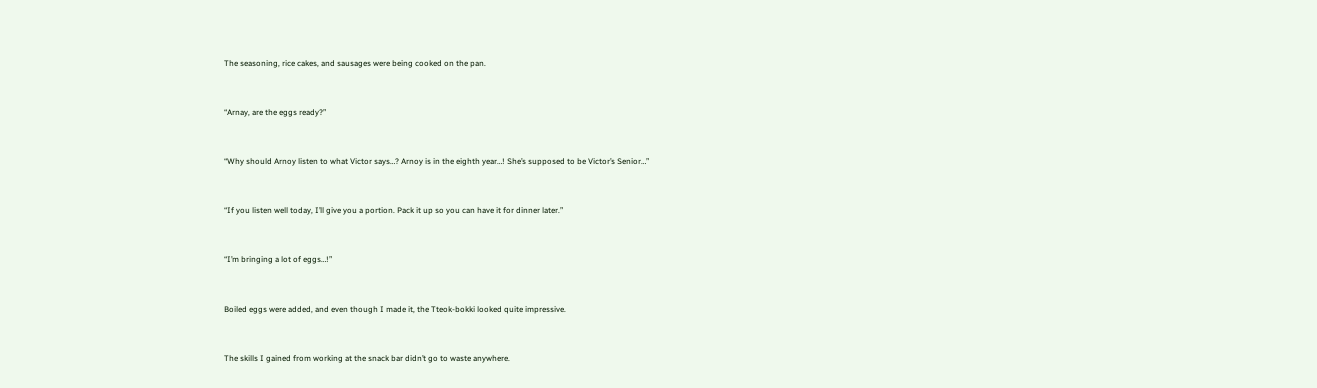The seasoning, rice cakes, and sausages were being cooked on the pan.


“Arnay, are the eggs ready?”


“Why should Arnoy listen to what Victor says…? Arnoy is in the eighth year…! She’s supposed to be Victor’s Senior…”


“If you listen well today, I’ll give you a portion. Pack it up so you can have it for dinner later.”


“I’m bringing a lot of eggs…!”


Boiled eggs were added, and even though I made it, the Tteok-bokki looked quite impressive.


The skills I gained from working at the snack bar didn’t go to waste anywhere.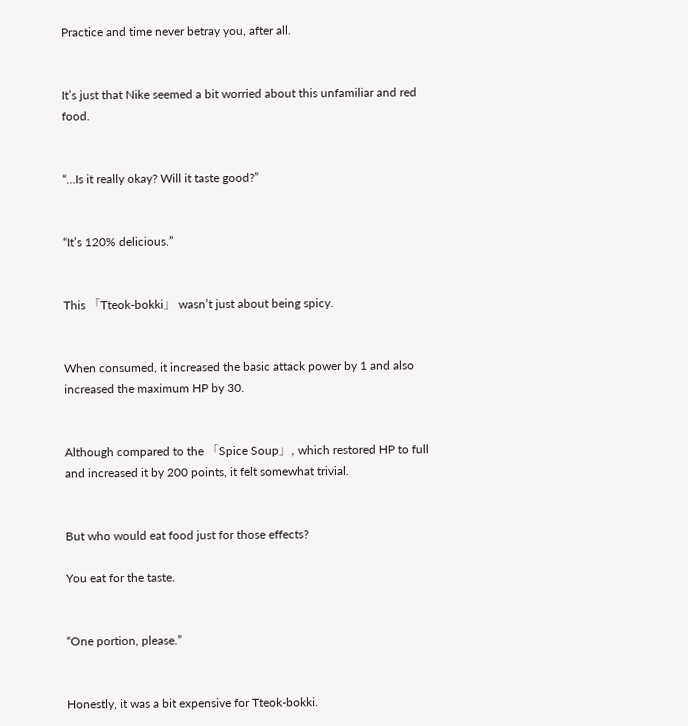Practice and time never betray you, after all.


It’s just that Nike seemed a bit worried about this unfamiliar and red food.


“…Is it really okay? Will it taste good?”


“It’s 120% delicious.”


This 「Tteok-bokki」 wasn’t just about being spicy.


When consumed, it increased the basic attack power by 1 and also increased the maximum HP by 30.


Although compared to the 「Spice Soup」, which restored HP to full and increased it by 200 points, it felt somewhat trivial.


But who would eat food just for those effects?

You eat for the taste.


“One portion, please.”


Honestly, it was a bit expensive for Tteok-bokki.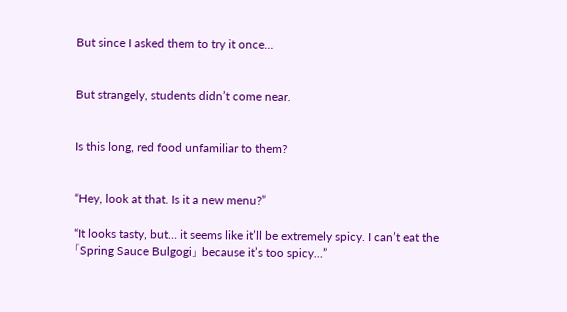But since I asked them to try it once…


But strangely, students didn’t come near.


Is this long, red food unfamiliar to them?


“Hey, look at that. Is it a new menu?”

“It looks tasty, but… it seems like it’ll be extremely spicy. I can’t eat the 「Spring Sauce Bulgogi」 because it’s too spicy…”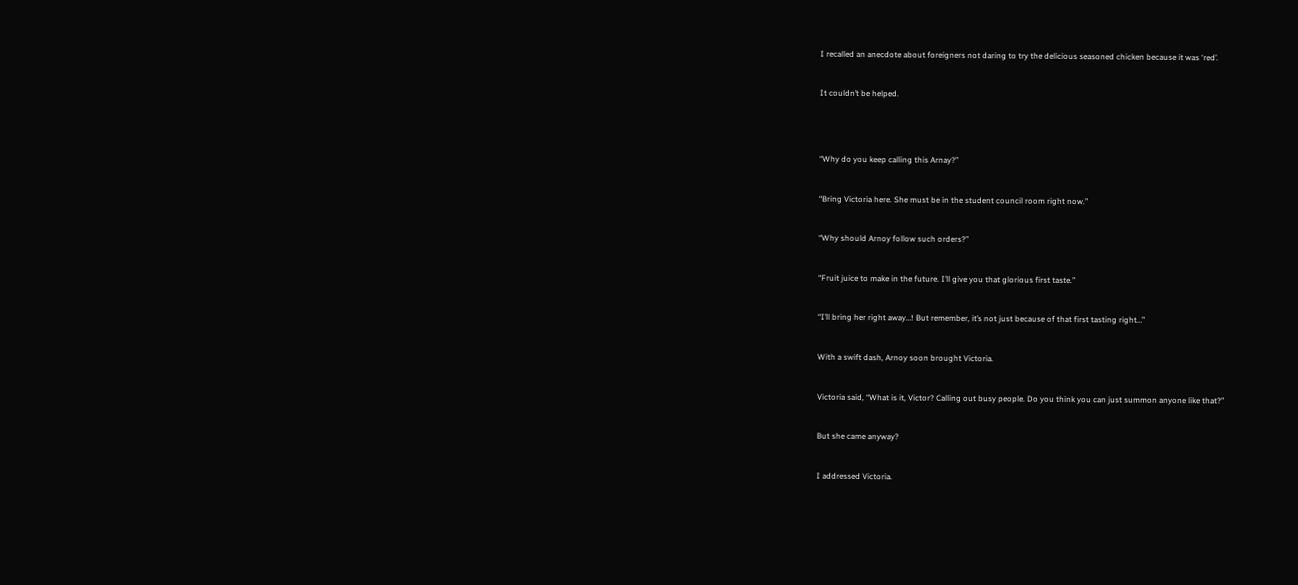I recalled an anecdote about foreigners not daring to try the delicious seasoned chicken because it was ‘red’.


It couldn’t be helped.




“Why do you keep calling this Arnay?”


“Bring Victoria here. She must be in the student council room right now.”


“Why should Arnoy follow such orders?”


“Fruit juice to make in the future. I’ll give you that glorious first taste.”


“I’ll bring her right away…! But remember, it’s not just because of that first tasting right…”


With a swift dash, Arnoy soon brought Victoria.


Victoria said, “What is it, Victor? Calling out busy people. Do you think you can just summon anyone like that?”


But she came anyway?


I addressed Victoria.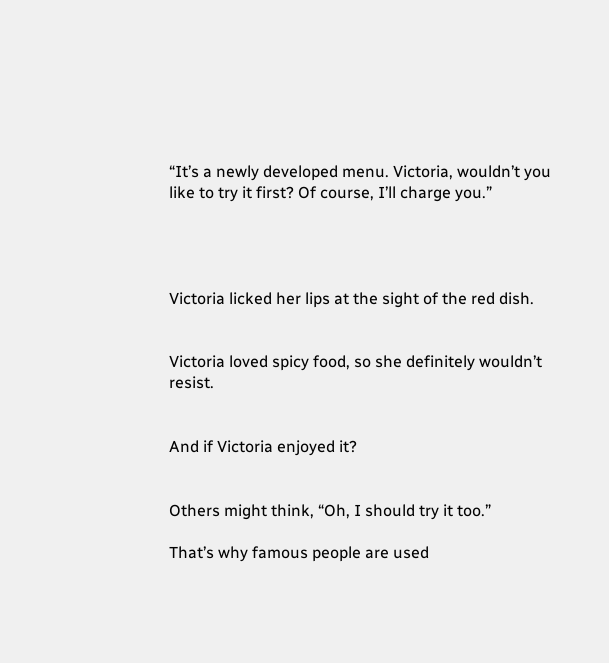“It’s a newly developed menu. Victoria, wouldn’t you like to try it first? Of course, I’ll charge you.”




Victoria licked her lips at the sight of the red dish.


Victoria loved spicy food, so she definitely wouldn’t resist.


And if Victoria enjoyed it?


Others might think, “Oh, I should try it too.”

That’s why famous people are used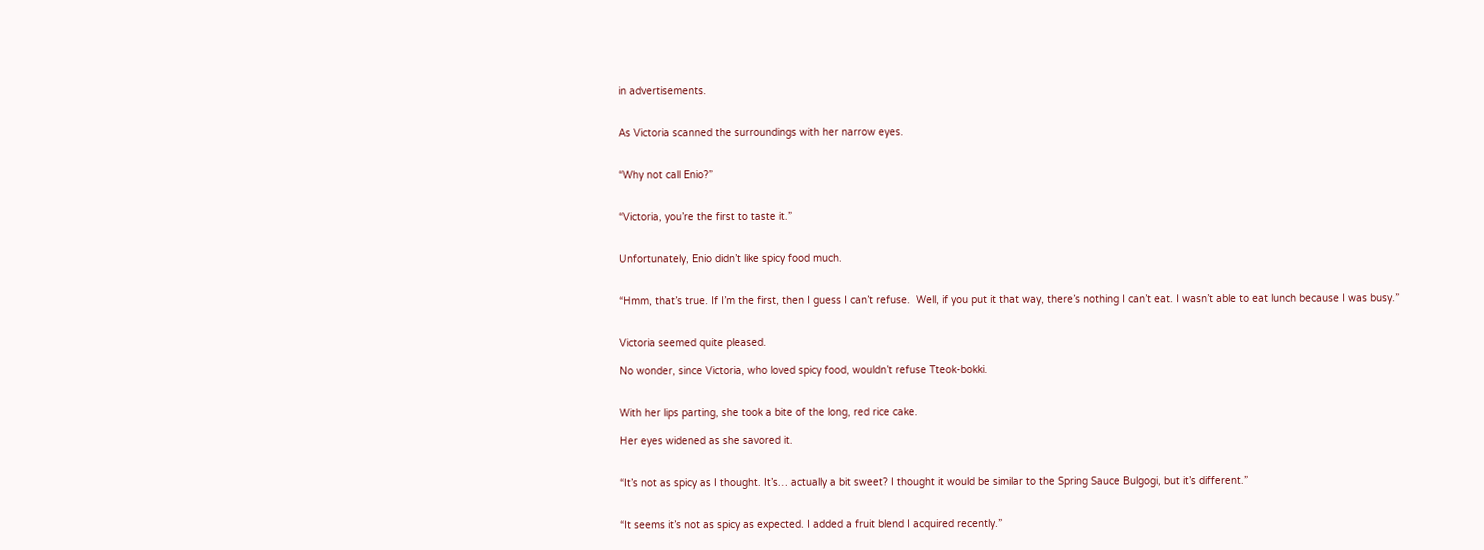in advertisements.


As Victoria scanned the surroundings with her narrow eyes.


“Why not call Enio?”


“Victoria, you’re the first to taste it.”


Unfortunately, Enio didn’t like spicy food much.


“Hmm, that’s true. If I’m the first, then I guess I can’t refuse.  Well, if you put it that way, there’s nothing I can’t eat. I wasn’t able to eat lunch because I was busy.”


Victoria seemed quite pleased.

No wonder, since Victoria, who loved spicy food, wouldn’t refuse Tteok-bokki.


With her lips parting, she took a bite of the long, red rice cake.

Her eyes widened as she savored it.


“It’s not as spicy as I thought. It’s… actually a bit sweet? I thought it would be similar to the Spring Sauce Bulgogi, but it’s different.”


“It seems it’s not as spicy as expected. I added a fruit blend I acquired recently.”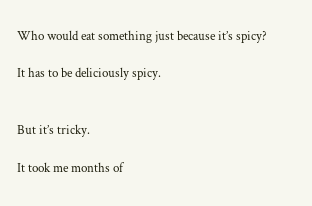Who would eat something just because it’s spicy?

It has to be deliciously spicy.


But it’s tricky.

It took me months of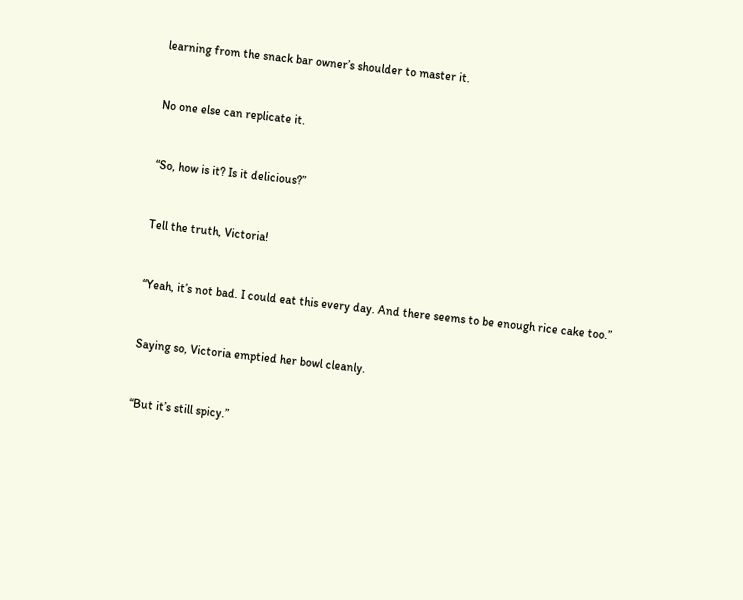learning from the snack bar owner’s shoulder to master it.


No one else can replicate it.


“So, how is it? Is it delicious?”


Tell the truth, Victoria!


“Yeah, it’s not bad. I could eat this every day. And there seems to be enough rice cake too.”


Saying so, Victoria emptied her bowl cleanly.


“But it’s still spicy.”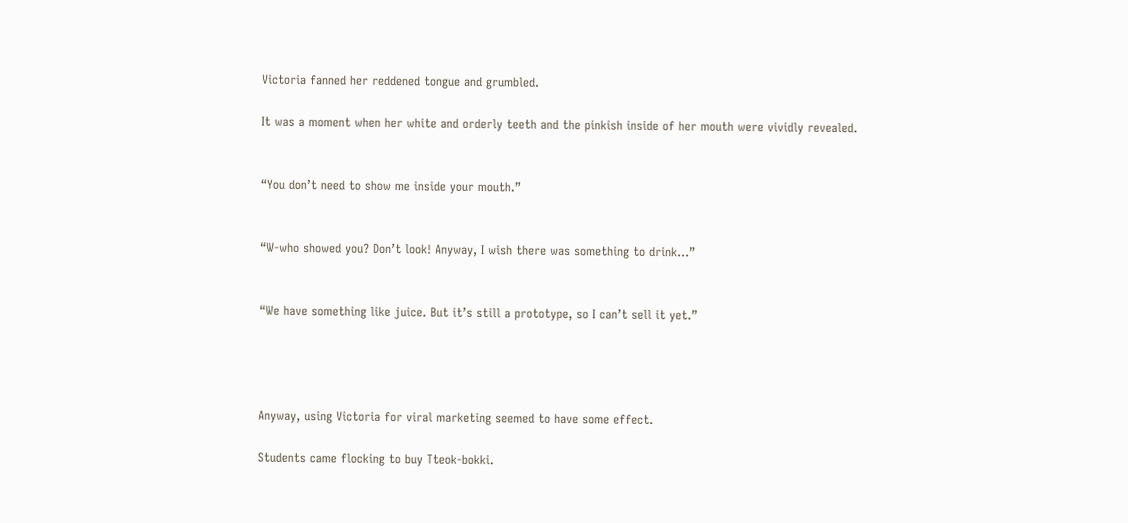Victoria fanned her reddened tongue and grumbled.

It was a moment when her white and orderly teeth and the pinkish inside of her mouth were vividly revealed.


“You don’t need to show me inside your mouth.”


“W-who showed you? Don’t look! Anyway, I wish there was something to drink…”


“We have something like juice. But it’s still a prototype, so I can’t sell it yet.”




Anyway, using Victoria for viral marketing seemed to have some effect.

Students came flocking to buy Tteok-bokki.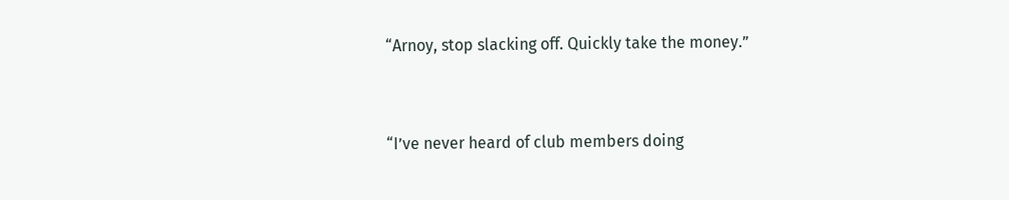“Arnoy, stop slacking off. Quickly take the money.”


“I’ve never heard of club members doing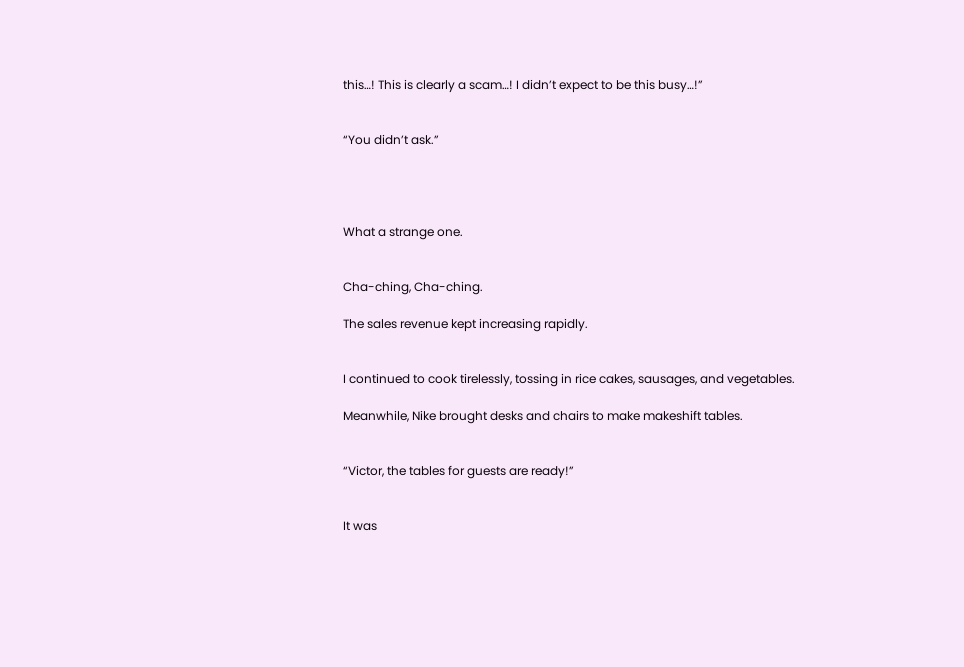this…! This is clearly a scam…! I didn’t expect to be this busy…!”


“You didn’t ask.”




What a strange one.


Cha-ching, Cha-ching.

The sales revenue kept increasing rapidly.


I continued to cook tirelessly, tossing in rice cakes, sausages, and vegetables.

Meanwhile, Nike brought desks and chairs to make makeshift tables.


“Victor, the tables for guests are ready!”


It was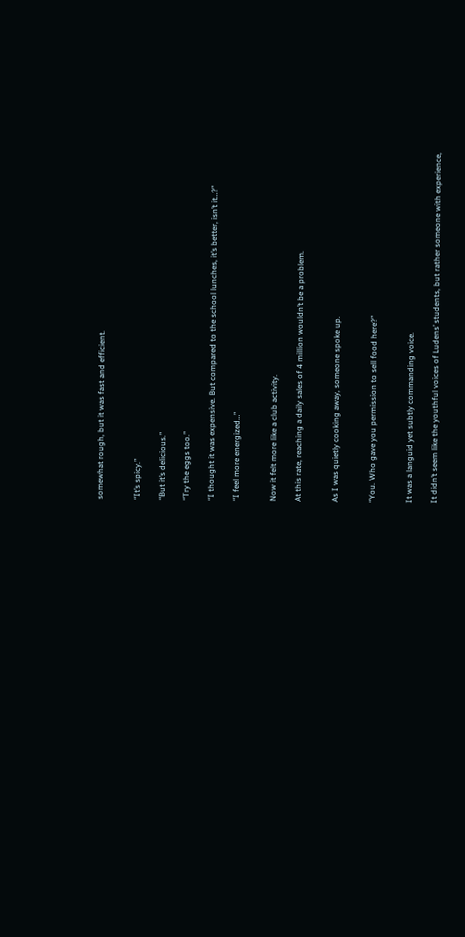somewhat rough, but it was fast and efficient.


“It’s spicy.”

“But it’s delicious.”

“Try the eggs too.”

“I thought it was expensive. But compared to the school lunches, it’s better, isn’t it…?”

“I feel more energized…”


Now it felt more like a club activity.

At this rate, reaching a daily sales of 4 million wouldn’t be a problem.


As I was quietly cooking away, someone spoke up.


“You. Who gave you permission to sell food here?”


It was a languid yet subtly commanding voice.

It didn’t seem like the youthful voices of Ludens’ students, but rather someone with experience,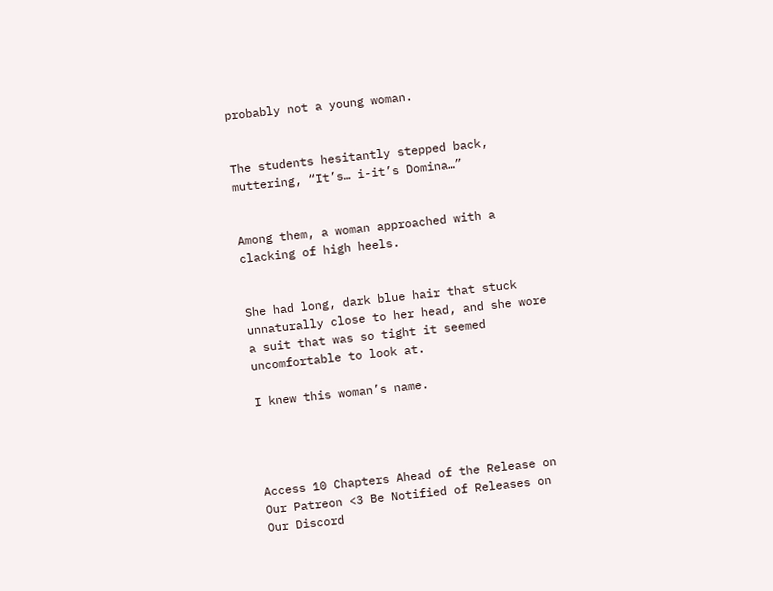probably not a young woman.


The students hesitantly stepped back, muttering, “It’s… i-it’s Domina…”


Among them, a woman approached with a clacking of high heels.


She had long, dark blue hair that stuck unnaturally close to her head, and she wore a suit that was so tight it seemed uncomfortable to look at.

I knew this woman’s name.




Access 10 Chapters Ahead of the Release on Our Patreon <3 Be Notified of Releases on Our Discord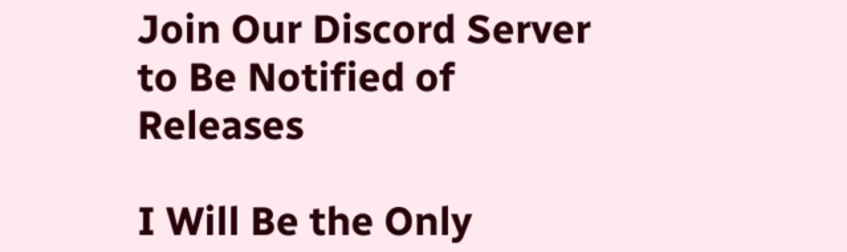Join Our Discord Server to Be Notified of Releases

I Will Be the Only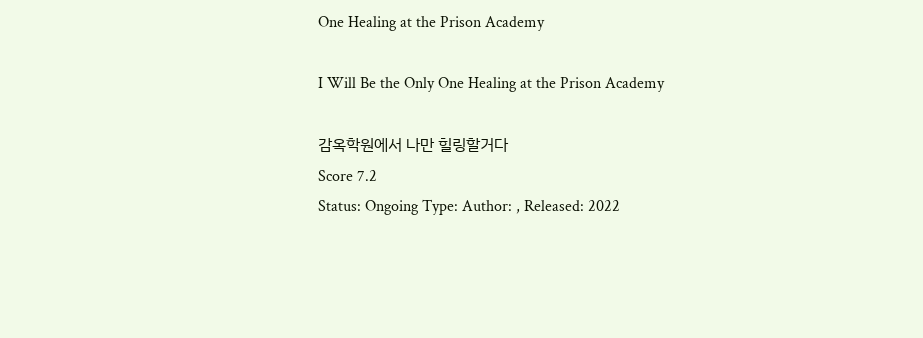One Healing at the Prison Academy

I Will Be the Only One Healing at the Prison Academy

감옥학원에서 나만 힐링할거다
Score 7.2
Status: Ongoing Type: Author: , Released: 2022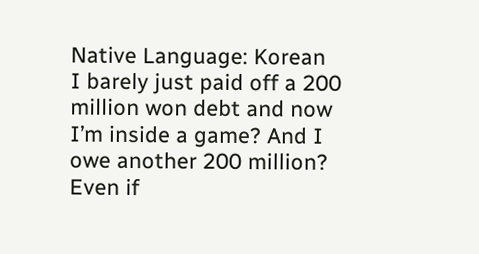Native Language: Korean
I barely just paid off a 200 million won debt and now I’m inside a game? And I owe another 200 million? Even if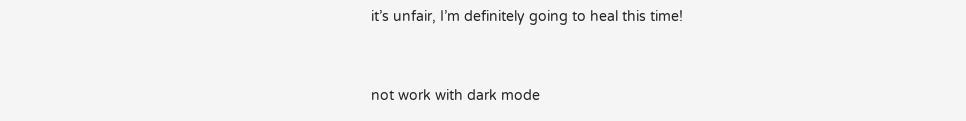it’s unfair, I’m definitely going to heal this time!



not work with dark mode